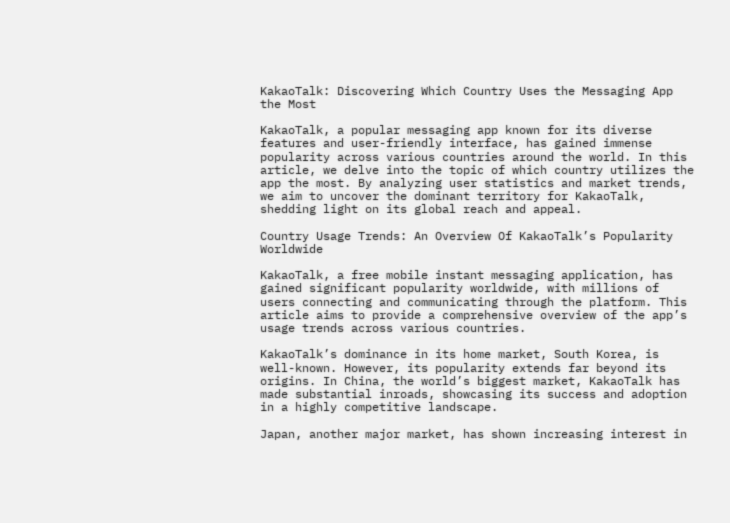KakaoTalk: Discovering Which Country Uses the Messaging App the Most

KakaoTalk, a popular messaging app known for its diverse features and user-friendly interface, has gained immense popularity across various countries around the world. In this article, we delve into the topic of which country utilizes the app the most. By analyzing user statistics and market trends, we aim to uncover the dominant territory for KakaoTalk, shedding light on its global reach and appeal.

Country Usage Trends: An Overview Of KakaoTalk’s Popularity Worldwide

KakaoTalk, a free mobile instant messaging application, has gained significant popularity worldwide, with millions of users connecting and communicating through the platform. This article aims to provide a comprehensive overview of the app’s usage trends across various countries.

KakaoTalk’s dominance in its home market, South Korea, is well-known. However, its popularity extends far beyond its origins. In China, the world’s biggest market, KakaoTalk has made substantial inroads, showcasing its success and adoption in a highly competitive landscape.

Japan, another major market, has shown increasing interest in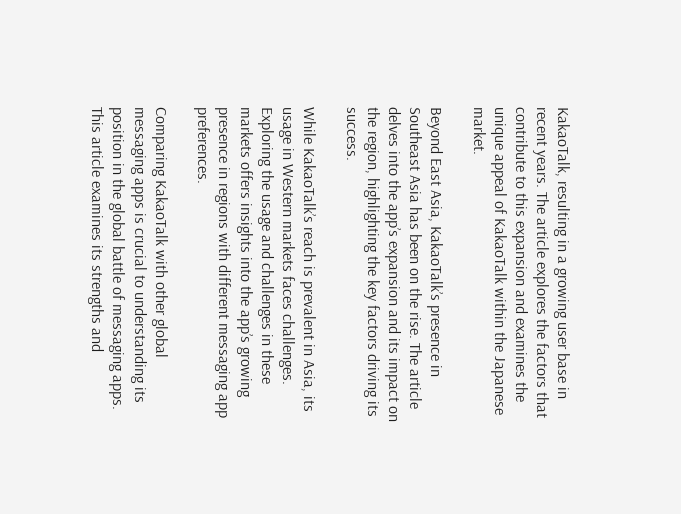KakaoTalk, resulting in a growing user base in recent years. The article explores the factors that contribute to this expansion and examines the unique appeal of KakaoTalk within the Japanese market.

Beyond East Asia, KakaoTalk’s presence in Southeast Asia has been on the rise. The article delves into the app’s expansion and its impact on the region, highlighting the key factors driving its success.

While KakaoTalk’s reach is prevalent in Asia, its usage in Western markets faces challenges. Exploring the usage and challenges in these markets offers insights into the app’s growing presence in regions with different messaging app preferences.

Comparing KakaoTalk with other global messaging apps is crucial to understanding its position in the global battle of messaging apps. This article examines its strengths and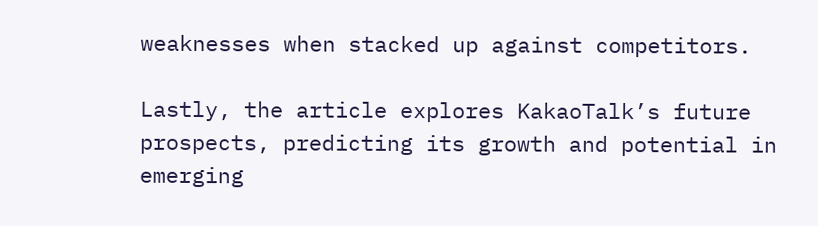weaknesses when stacked up against competitors.

Lastly, the article explores KakaoTalk’s future prospects, predicting its growth and potential in emerging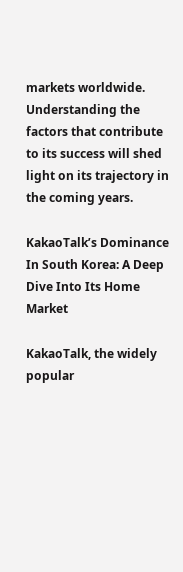markets worldwide. Understanding the factors that contribute to its success will shed light on its trajectory in the coming years.

KakaoTalk’s Dominance In South Korea: A Deep Dive Into Its Home Market

KakaoTalk, the widely popular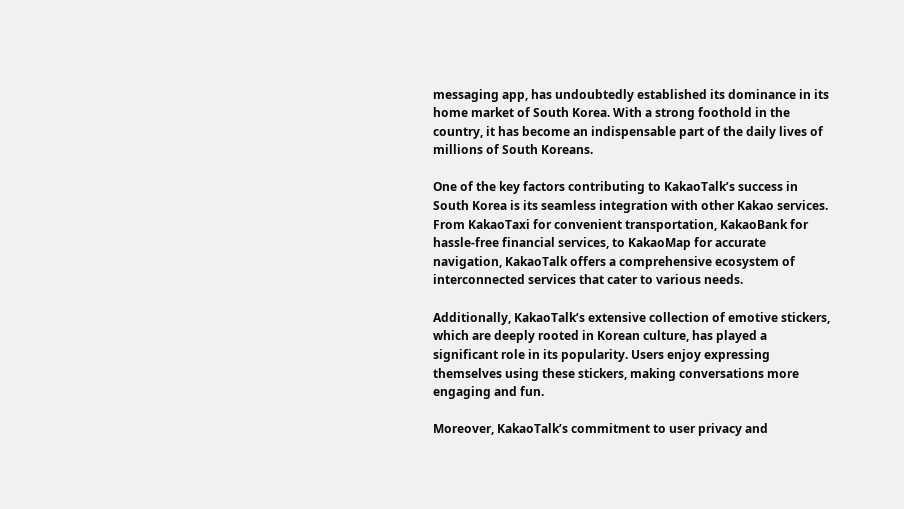messaging app, has undoubtedly established its dominance in its home market of South Korea. With a strong foothold in the country, it has become an indispensable part of the daily lives of millions of South Koreans.

One of the key factors contributing to KakaoTalk’s success in South Korea is its seamless integration with other Kakao services. From KakaoTaxi for convenient transportation, KakaoBank for hassle-free financial services, to KakaoMap for accurate navigation, KakaoTalk offers a comprehensive ecosystem of interconnected services that cater to various needs.

Additionally, KakaoTalk’s extensive collection of emotive stickers, which are deeply rooted in Korean culture, has played a significant role in its popularity. Users enjoy expressing themselves using these stickers, making conversations more engaging and fun.

Moreover, KakaoTalk’s commitment to user privacy and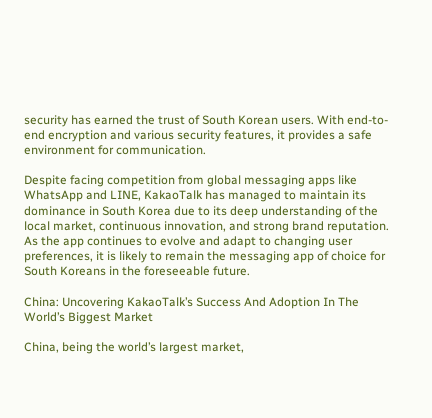security has earned the trust of South Korean users. With end-to-end encryption and various security features, it provides a safe environment for communication.

Despite facing competition from global messaging apps like WhatsApp and LINE, KakaoTalk has managed to maintain its dominance in South Korea due to its deep understanding of the local market, continuous innovation, and strong brand reputation. As the app continues to evolve and adapt to changing user preferences, it is likely to remain the messaging app of choice for South Koreans in the foreseeable future.

China: Uncovering KakaoTalk’s Success And Adoption In The World’s Biggest Market

China, being the world’s largest market,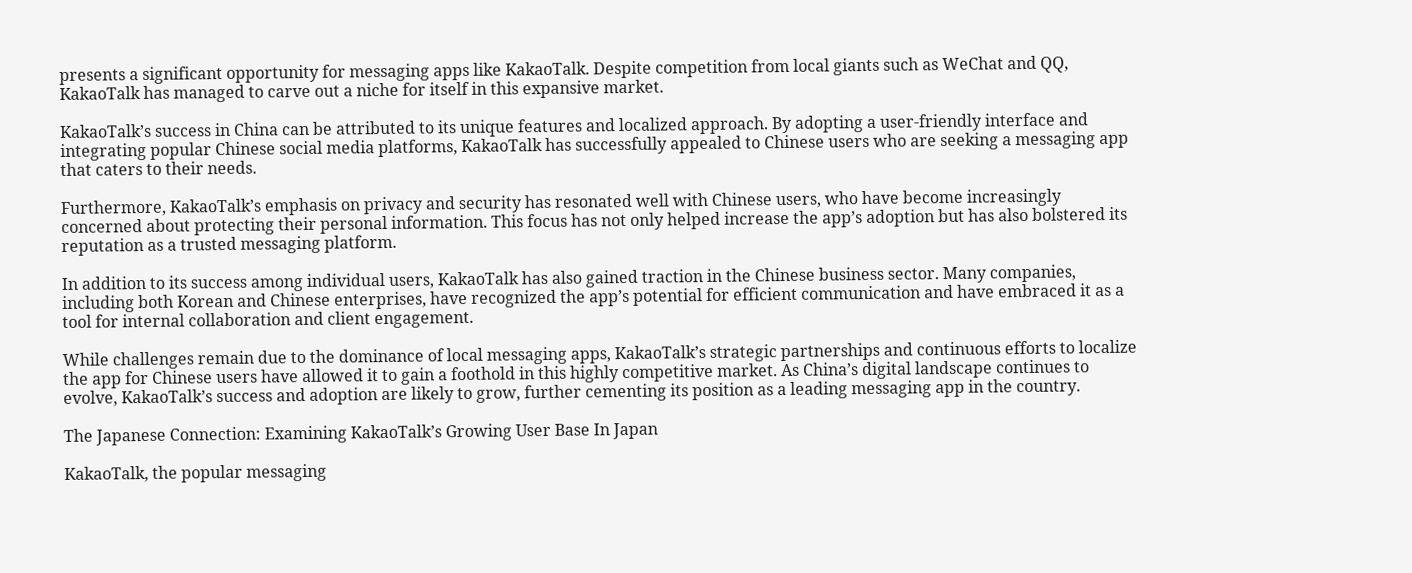presents a significant opportunity for messaging apps like KakaoTalk. Despite competition from local giants such as WeChat and QQ, KakaoTalk has managed to carve out a niche for itself in this expansive market.

KakaoTalk’s success in China can be attributed to its unique features and localized approach. By adopting a user-friendly interface and integrating popular Chinese social media platforms, KakaoTalk has successfully appealed to Chinese users who are seeking a messaging app that caters to their needs.

Furthermore, KakaoTalk’s emphasis on privacy and security has resonated well with Chinese users, who have become increasingly concerned about protecting their personal information. This focus has not only helped increase the app’s adoption but has also bolstered its reputation as a trusted messaging platform.

In addition to its success among individual users, KakaoTalk has also gained traction in the Chinese business sector. Many companies, including both Korean and Chinese enterprises, have recognized the app’s potential for efficient communication and have embraced it as a tool for internal collaboration and client engagement.

While challenges remain due to the dominance of local messaging apps, KakaoTalk’s strategic partnerships and continuous efforts to localize the app for Chinese users have allowed it to gain a foothold in this highly competitive market. As China’s digital landscape continues to evolve, KakaoTalk’s success and adoption are likely to grow, further cementing its position as a leading messaging app in the country.

The Japanese Connection: Examining KakaoTalk’s Growing User Base In Japan

KakaoTalk, the popular messaging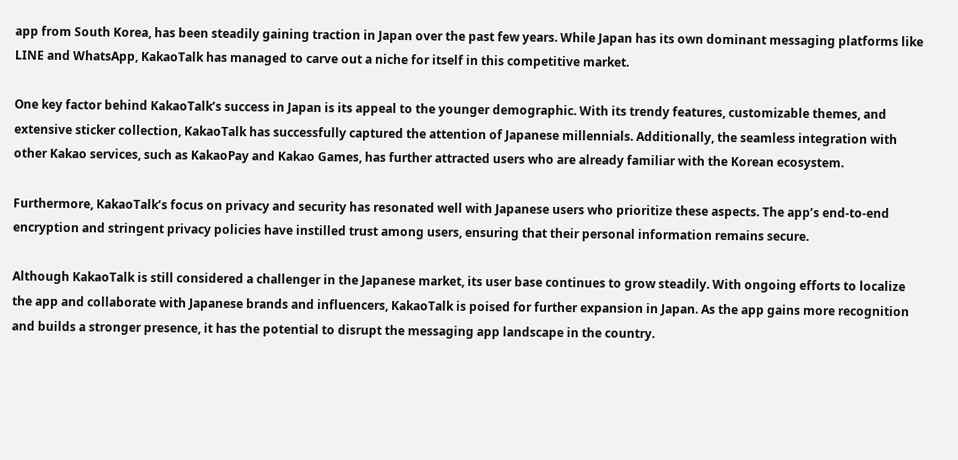app from South Korea, has been steadily gaining traction in Japan over the past few years. While Japan has its own dominant messaging platforms like LINE and WhatsApp, KakaoTalk has managed to carve out a niche for itself in this competitive market.

One key factor behind KakaoTalk’s success in Japan is its appeal to the younger demographic. With its trendy features, customizable themes, and extensive sticker collection, KakaoTalk has successfully captured the attention of Japanese millennials. Additionally, the seamless integration with other Kakao services, such as KakaoPay and Kakao Games, has further attracted users who are already familiar with the Korean ecosystem.

Furthermore, KakaoTalk’s focus on privacy and security has resonated well with Japanese users who prioritize these aspects. The app’s end-to-end encryption and stringent privacy policies have instilled trust among users, ensuring that their personal information remains secure.

Although KakaoTalk is still considered a challenger in the Japanese market, its user base continues to grow steadily. With ongoing efforts to localize the app and collaborate with Japanese brands and influencers, KakaoTalk is poised for further expansion in Japan. As the app gains more recognition and builds a stronger presence, it has the potential to disrupt the messaging app landscape in the country.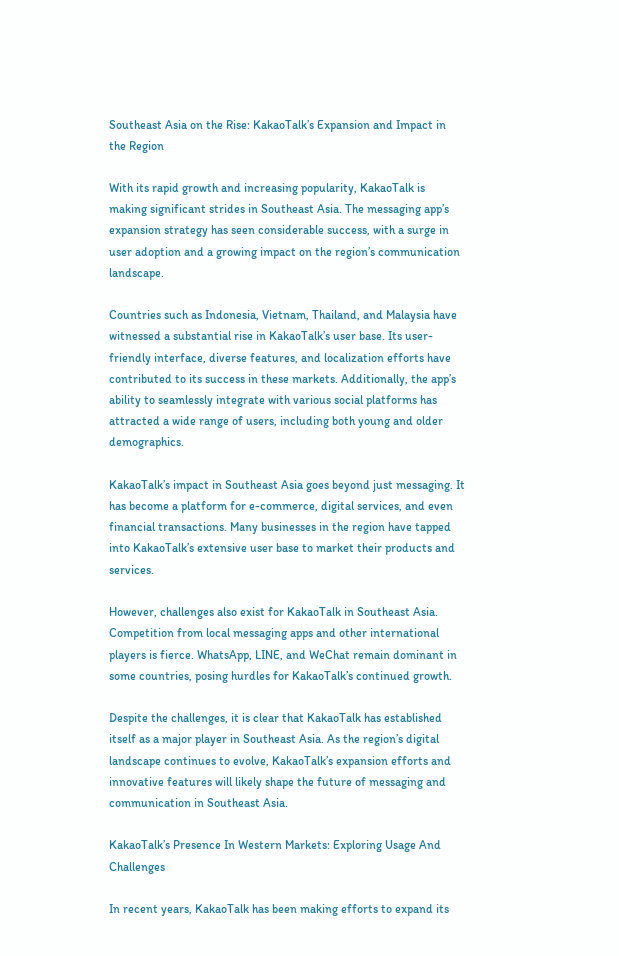Southeast Asia on the Rise: KakaoTalk’s Expansion and Impact in the Region

With its rapid growth and increasing popularity, KakaoTalk is making significant strides in Southeast Asia. The messaging app’s expansion strategy has seen considerable success, with a surge in user adoption and a growing impact on the region’s communication landscape.

Countries such as Indonesia, Vietnam, Thailand, and Malaysia have witnessed a substantial rise in KakaoTalk’s user base. Its user-friendly interface, diverse features, and localization efforts have contributed to its success in these markets. Additionally, the app’s ability to seamlessly integrate with various social platforms has attracted a wide range of users, including both young and older demographics.

KakaoTalk’s impact in Southeast Asia goes beyond just messaging. It has become a platform for e-commerce, digital services, and even financial transactions. Many businesses in the region have tapped into KakaoTalk’s extensive user base to market their products and services.

However, challenges also exist for KakaoTalk in Southeast Asia. Competition from local messaging apps and other international players is fierce. WhatsApp, LINE, and WeChat remain dominant in some countries, posing hurdles for KakaoTalk’s continued growth.

Despite the challenges, it is clear that KakaoTalk has established itself as a major player in Southeast Asia. As the region’s digital landscape continues to evolve, KakaoTalk’s expansion efforts and innovative features will likely shape the future of messaging and communication in Southeast Asia.

KakaoTalk’s Presence In Western Markets: Exploring Usage And Challenges

In recent years, KakaoTalk has been making efforts to expand its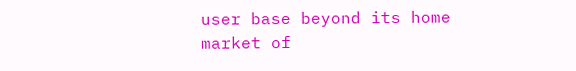user base beyond its home market of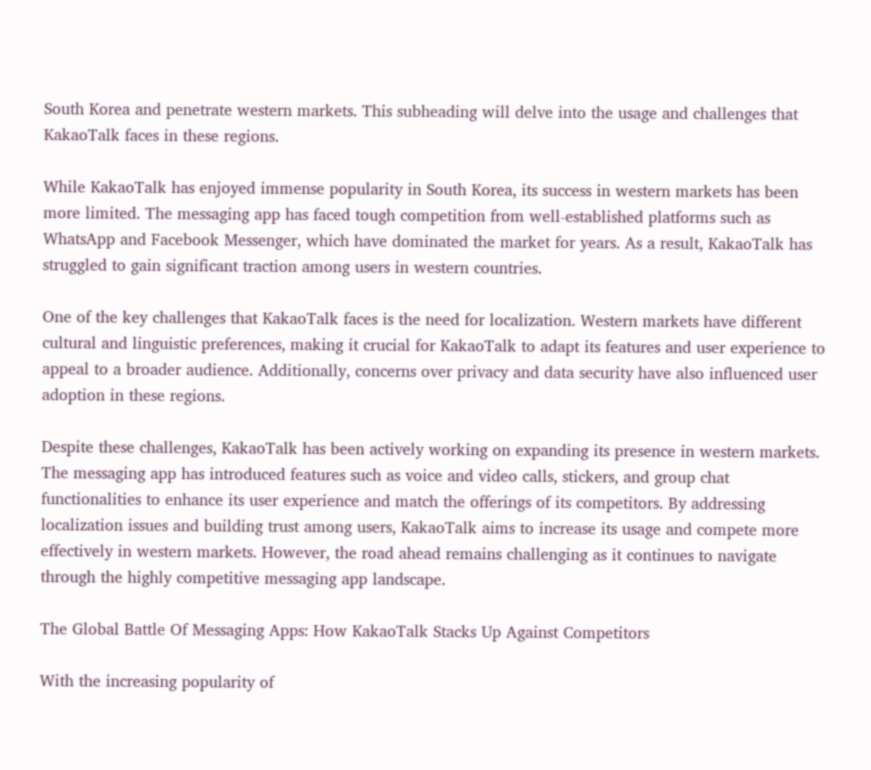South Korea and penetrate western markets. This subheading will delve into the usage and challenges that KakaoTalk faces in these regions.

While KakaoTalk has enjoyed immense popularity in South Korea, its success in western markets has been more limited. The messaging app has faced tough competition from well-established platforms such as WhatsApp and Facebook Messenger, which have dominated the market for years. As a result, KakaoTalk has struggled to gain significant traction among users in western countries.

One of the key challenges that KakaoTalk faces is the need for localization. Western markets have different cultural and linguistic preferences, making it crucial for KakaoTalk to adapt its features and user experience to appeal to a broader audience. Additionally, concerns over privacy and data security have also influenced user adoption in these regions.

Despite these challenges, KakaoTalk has been actively working on expanding its presence in western markets. The messaging app has introduced features such as voice and video calls, stickers, and group chat functionalities to enhance its user experience and match the offerings of its competitors. By addressing localization issues and building trust among users, KakaoTalk aims to increase its usage and compete more effectively in western markets. However, the road ahead remains challenging as it continues to navigate through the highly competitive messaging app landscape.

The Global Battle Of Messaging Apps: How KakaoTalk Stacks Up Against Competitors

With the increasing popularity of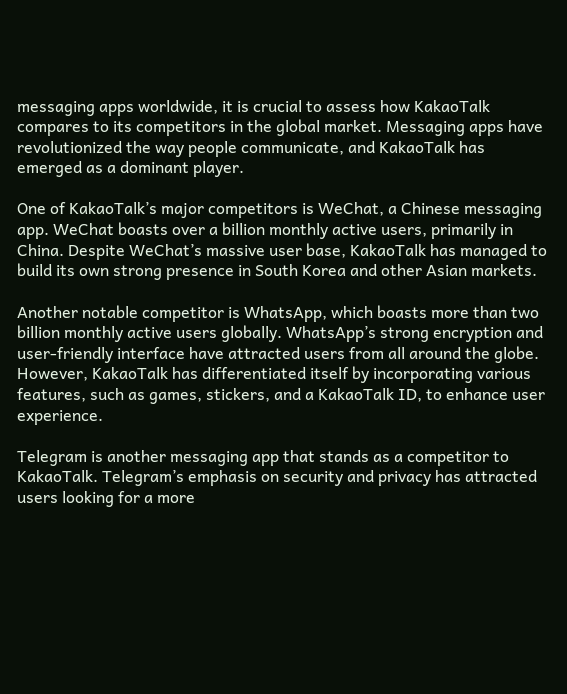messaging apps worldwide, it is crucial to assess how KakaoTalk compares to its competitors in the global market. Messaging apps have revolutionized the way people communicate, and KakaoTalk has emerged as a dominant player.

One of KakaoTalk’s major competitors is WeChat, a Chinese messaging app. WeChat boasts over a billion monthly active users, primarily in China. Despite WeChat’s massive user base, KakaoTalk has managed to build its own strong presence in South Korea and other Asian markets.

Another notable competitor is WhatsApp, which boasts more than two billion monthly active users globally. WhatsApp’s strong encryption and user-friendly interface have attracted users from all around the globe. However, KakaoTalk has differentiated itself by incorporating various features, such as games, stickers, and a KakaoTalk ID, to enhance user experience.

Telegram is another messaging app that stands as a competitor to KakaoTalk. Telegram’s emphasis on security and privacy has attracted users looking for a more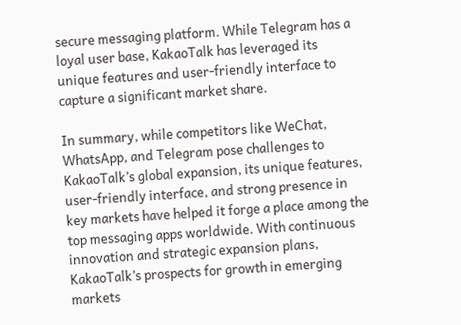secure messaging platform. While Telegram has a loyal user base, KakaoTalk has leveraged its unique features and user-friendly interface to capture a significant market share.

In summary, while competitors like WeChat, WhatsApp, and Telegram pose challenges to KakaoTalk’s global expansion, its unique features, user-friendly interface, and strong presence in key markets have helped it forge a place among the top messaging apps worldwide. With continuous innovation and strategic expansion plans, KakaoTalk’s prospects for growth in emerging markets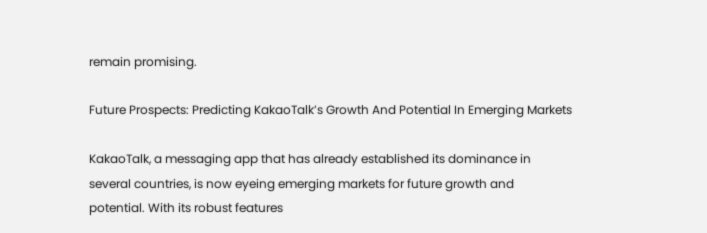remain promising.

Future Prospects: Predicting KakaoTalk’s Growth And Potential In Emerging Markets

KakaoTalk, a messaging app that has already established its dominance in several countries, is now eyeing emerging markets for future growth and potential. With its robust features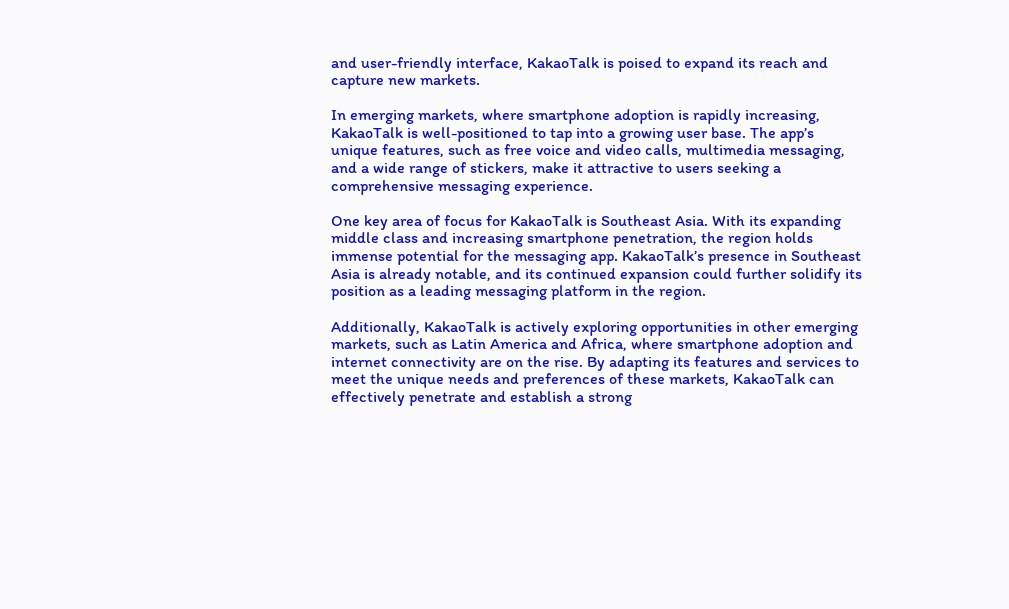and user-friendly interface, KakaoTalk is poised to expand its reach and capture new markets.

In emerging markets, where smartphone adoption is rapidly increasing, KakaoTalk is well-positioned to tap into a growing user base. The app’s unique features, such as free voice and video calls, multimedia messaging, and a wide range of stickers, make it attractive to users seeking a comprehensive messaging experience.

One key area of focus for KakaoTalk is Southeast Asia. With its expanding middle class and increasing smartphone penetration, the region holds immense potential for the messaging app. KakaoTalk’s presence in Southeast Asia is already notable, and its continued expansion could further solidify its position as a leading messaging platform in the region.

Additionally, KakaoTalk is actively exploring opportunities in other emerging markets, such as Latin America and Africa, where smartphone adoption and internet connectivity are on the rise. By adapting its features and services to meet the unique needs and preferences of these markets, KakaoTalk can effectively penetrate and establish a strong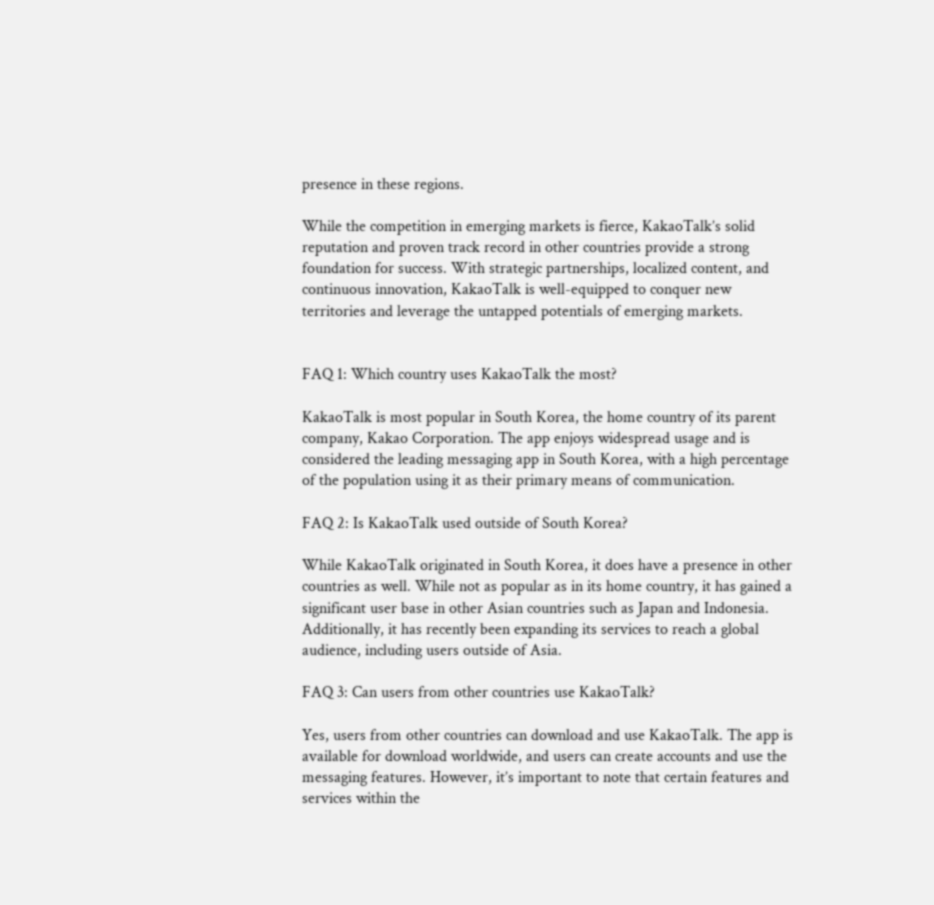presence in these regions.

While the competition in emerging markets is fierce, KakaoTalk’s solid reputation and proven track record in other countries provide a strong foundation for success. With strategic partnerships, localized content, and continuous innovation, KakaoTalk is well-equipped to conquer new territories and leverage the untapped potentials of emerging markets.


FAQ 1: Which country uses KakaoTalk the most?

KakaoTalk is most popular in South Korea, the home country of its parent company, Kakao Corporation. The app enjoys widespread usage and is considered the leading messaging app in South Korea, with a high percentage of the population using it as their primary means of communication.

FAQ 2: Is KakaoTalk used outside of South Korea?

While KakaoTalk originated in South Korea, it does have a presence in other countries as well. While not as popular as in its home country, it has gained a significant user base in other Asian countries such as Japan and Indonesia. Additionally, it has recently been expanding its services to reach a global audience, including users outside of Asia.

FAQ 3: Can users from other countries use KakaoTalk?

Yes, users from other countries can download and use KakaoTalk. The app is available for download worldwide, and users can create accounts and use the messaging features. However, it’s important to note that certain features and services within the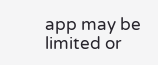app may be limited or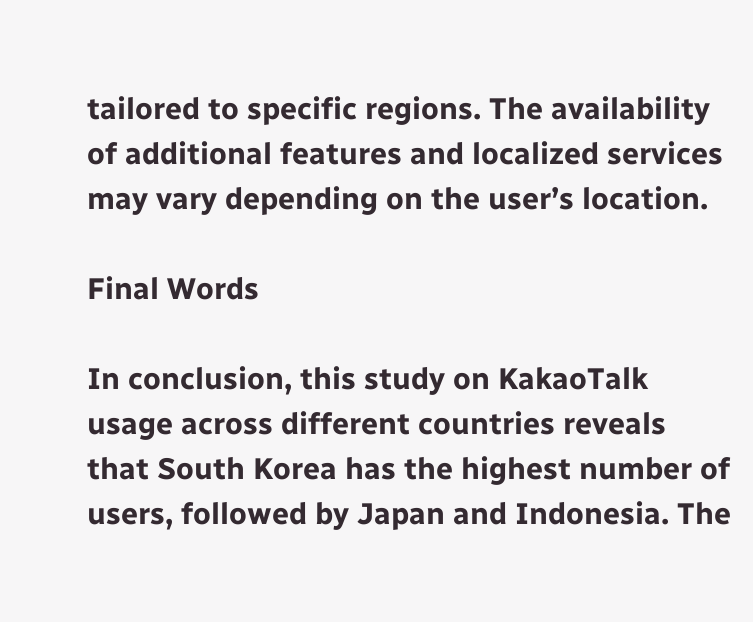tailored to specific regions. The availability of additional features and localized services may vary depending on the user’s location.

Final Words

In conclusion, this study on KakaoTalk usage across different countries reveals that South Korea has the highest number of users, followed by Japan and Indonesia. The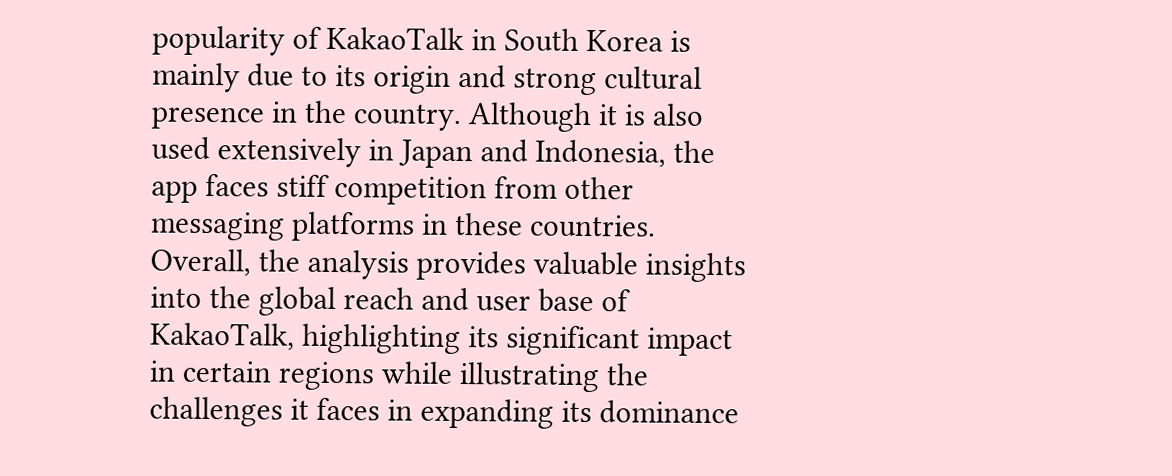popularity of KakaoTalk in South Korea is mainly due to its origin and strong cultural presence in the country. Although it is also used extensively in Japan and Indonesia, the app faces stiff competition from other messaging platforms in these countries. Overall, the analysis provides valuable insights into the global reach and user base of KakaoTalk, highlighting its significant impact in certain regions while illustrating the challenges it faces in expanding its dominance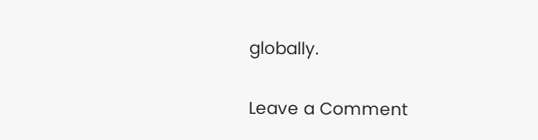globally.

Leave a Comment